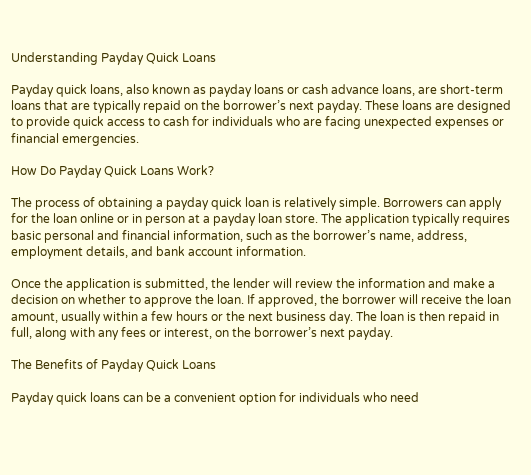Understanding Payday Quick Loans

Payday quick loans, also known as payday loans or cash advance loans, are short-term loans that are typically repaid on the borrower’s next payday. These loans are designed to provide quick access to cash for individuals who are facing unexpected expenses or financial emergencies.

How Do Payday Quick Loans Work?

The process of obtaining a payday quick loan is relatively simple. Borrowers can apply for the loan online or in person at a payday loan store. The application typically requires basic personal and financial information, such as the borrower’s name, address, employment details, and bank account information.

Once the application is submitted, the lender will review the information and make a decision on whether to approve the loan. If approved, the borrower will receive the loan amount, usually within a few hours or the next business day. The loan is then repaid in full, along with any fees or interest, on the borrower’s next payday.

The Benefits of Payday Quick Loans

Payday quick loans can be a convenient option for individuals who need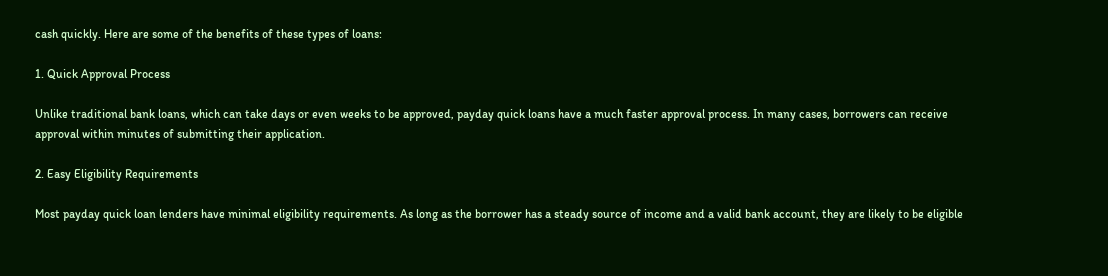cash quickly. Here are some of the benefits of these types of loans:

1. Quick Approval Process

Unlike traditional bank loans, which can take days or even weeks to be approved, payday quick loans have a much faster approval process. In many cases, borrowers can receive approval within minutes of submitting their application.

2. Easy Eligibility Requirements

Most payday quick loan lenders have minimal eligibility requirements. As long as the borrower has a steady source of income and a valid bank account, they are likely to be eligible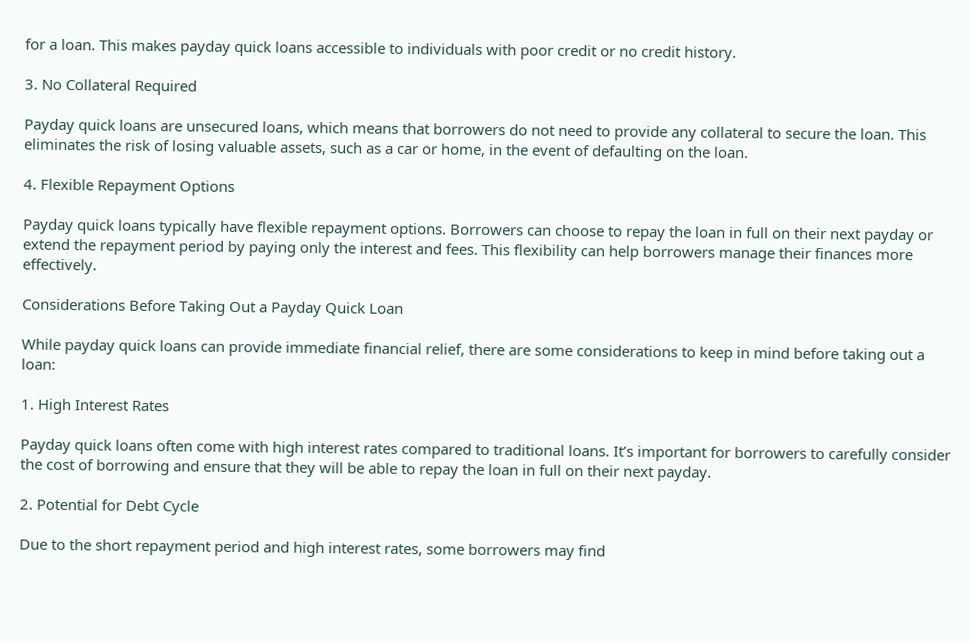for a loan. This makes payday quick loans accessible to individuals with poor credit or no credit history.

3. No Collateral Required

Payday quick loans are unsecured loans, which means that borrowers do not need to provide any collateral to secure the loan. This eliminates the risk of losing valuable assets, such as a car or home, in the event of defaulting on the loan.

4. Flexible Repayment Options

Payday quick loans typically have flexible repayment options. Borrowers can choose to repay the loan in full on their next payday or extend the repayment period by paying only the interest and fees. This flexibility can help borrowers manage their finances more effectively.

Considerations Before Taking Out a Payday Quick Loan

While payday quick loans can provide immediate financial relief, there are some considerations to keep in mind before taking out a loan:

1. High Interest Rates

Payday quick loans often come with high interest rates compared to traditional loans. It’s important for borrowers to carefully consider the cost of borrowing and ensure that they will be able to repay the loan in full on their next payday.

2. Potential for Debt Cycle

Due to the short repayment period and high interest rates, some borrowers may find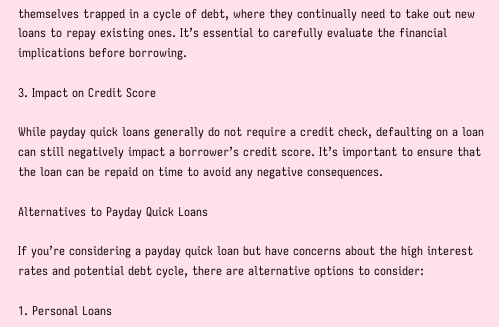themselves trapped in a cycle of debt, where they continually need to take out new loans to repay existing ones. It’s essential to carefully evaluate the financial implications before borrowing.

3. Impact on Credit Score

While payday quick loans generally do not require a credit check, defaulting on a loan can still negatively impact a borrower’s credit score. It’s important to ensure that the loan can be repaid on time to avoid any negative consequences.

Alternatives to Payday Quick Loans

If you’re considering a payday quick loan but have concerns about the high interest rates and potential debt cycle, there are alternative options to consider:

1. Personal Loans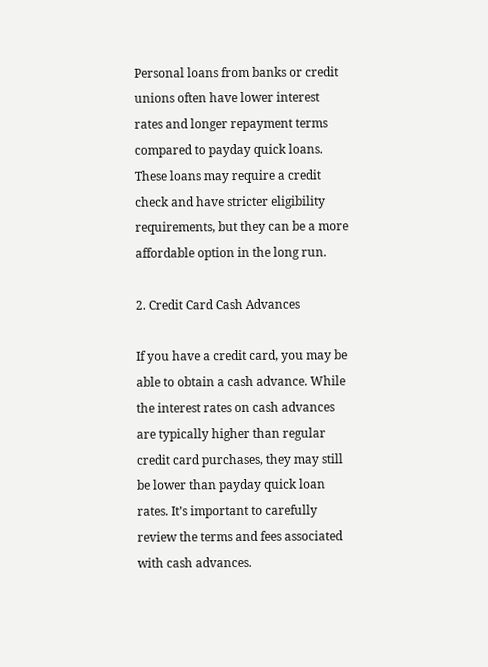Personal loans from banks or credit unions often have lower interest rates and longer repayment terms compared to payday quick loans. These loans may require a credit check and have stricter eligibility requirements, but they can be a more affordable option in the long run.

2. Credit Card Cash Advances

If you have a credit card, you may be able to obtain a cash advance. While the interest rates on cash advances are typically higher than regular credit card purchases, they may still be lower than payday quick loan rates. It’s important to carefully review the terms and fees associated with cash advances.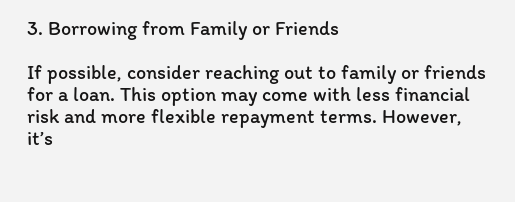3. Borrowing from Family or Friends

If possible, consider reaching out to family or friends for a loan. This option may come with less financial risk and more flexible repayment terms. However, it’s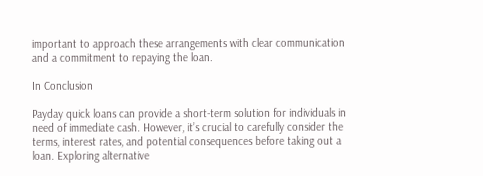important to approach these arrangements with clear communication and a commitment to repaying the loan.

In Conclusion

Payday quick loans can provide a short-term solution for individuals in need of immediate cash. However, it’s crucial to carefully consider the terms, interest rates, and potential consequences before taking out a loan. Exploring alternative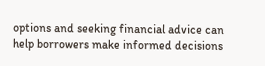options and seeking financial advice can help borrowers make informed decisions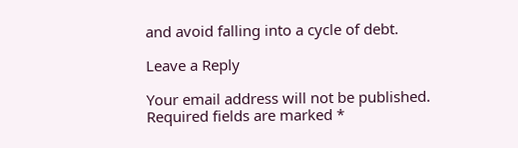and avoid falling into a cycle of debt.

Leave a Reply

Your email address will not be published. Required fields are marked *